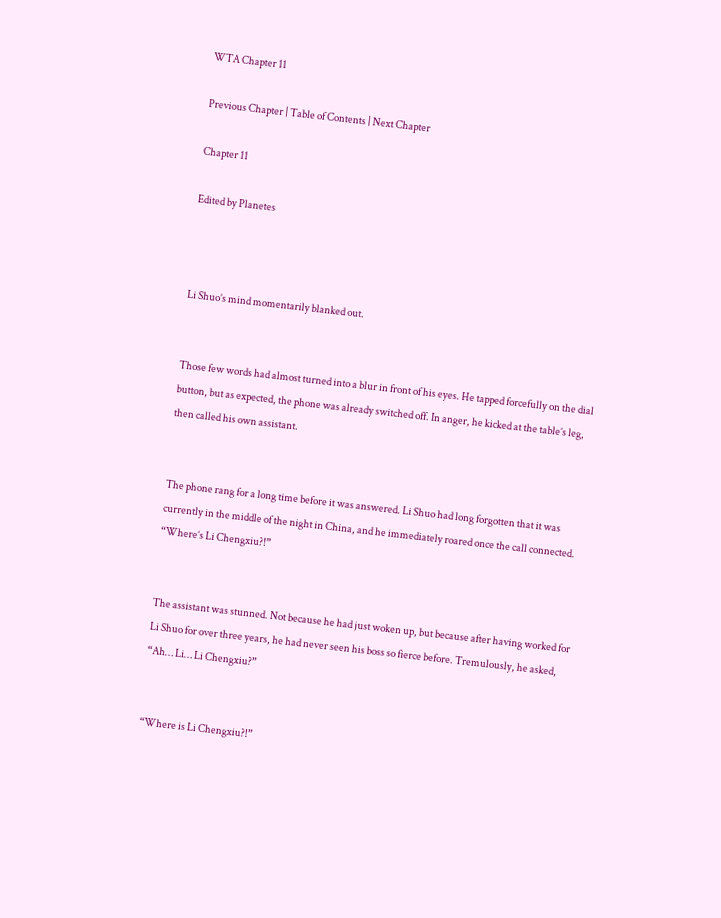WTA Chapter 11

Previous Chapter | Table of Contents | Next Chapter

Chapter 11

Edited by Planetes



Li Shuo’s mind momentarily blanked out.


Those few words had almost turned into a blur in front of his eyes. He tapped forcefully on the dial button, but as expected, the phone was already switched off. In anger, he kicked at the table’s leg, then called his own assistant.


The phone rang for a long time before it was answered. Li Shuo had long forgotten that it was currently in the middle of the night in China, and he immediately roared once the call connected. “Where’s Li Chengxiu?!”


The assistant was stunned. Not because he had just woken up, but because after having worked for Li Shuo for over three years, he had never seen his boss so fierce before. Tremulously, he asked, “Ah… Li… Li Chengxiu?”


“Where is Li Chengxiu?!”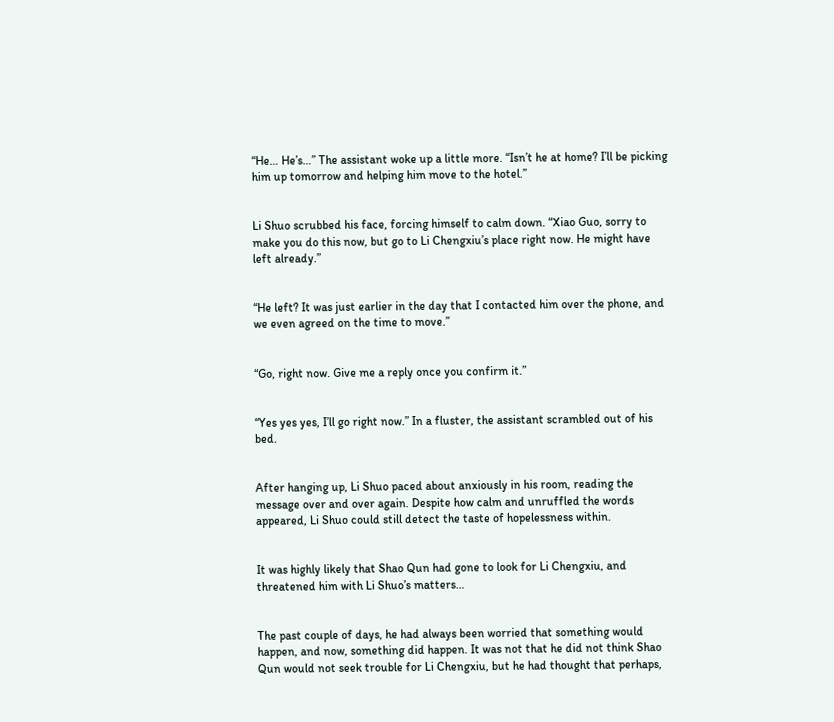“He… He’s…” The assistant woke up a little more. “Isn’t he at home? I’ll be picking him up tomorrow and helping him move to the hotel.”


Li Shuo scrubbed his face, forcing himself to calm down. “Xiao Guo, sorry to make you do this now, but go to Li Chengxiu’s place right now. He might have left already.”


“He left? It was just earlier in the day that I contacted him over the phone, and we even agreed on the time to move.”


“Go, right now. Give me a reply once you confirm it.”


“Yes yes yes, I’ll go right now.” In a fluster, the assistant scrambled out of his bed.


After hanging up, Li Shuo paced about anxiously in his room, reading the message over and over again. Despite how calm and unruffled the words appeared, Li Shuo could still detect the taste of hopelessness within.


It was highly likely that Shao Qun had gone to look for Li Chengxiu, and threatened him with Li Shuo’s matters…


The past couple of days, he had always been worried that something would happen, and now, something did happen. It was not that he did not think Shao Qun would not seek trouble for Li Chengxiu, but he had thought that perhaps,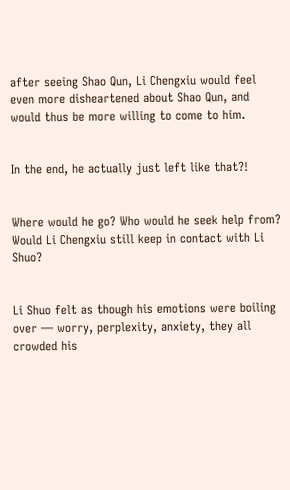after seeing Shao Qun, Li Chengxiu would feel even more disheartened about Shao Qun, and would thus be more willing to come to him.


In the end, he actually just left like that?!


Where would he go? Who would he seek help from? Would Li Chengxiu still keep in contact with Li Shuo?


Li Shuo felt as though his emotions were boiling over — worry, perplexity, anxiety, they all crowded his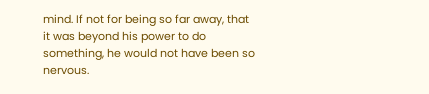mind. If not for being so far away, that it was beyond his power to do something, he would not have been so nervous.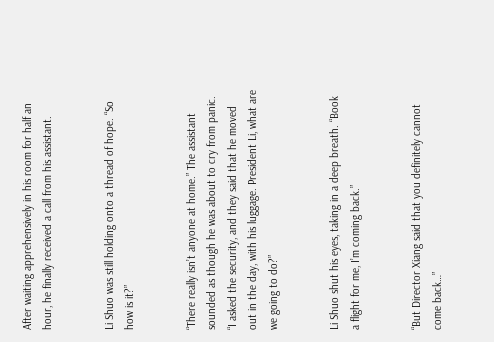After waiting apprehensively in his room for half an hour, he finally received a call from his assistant.


Li Shuo was still holding onto a thread of hope. “So how is it?”


“There really isn’t anyone at home.” The assistant sounded as though he was about to cry from panic. “I asked the security, and they said that he moved out in the day, with his luggage. President Li, what are we going to do?”


Li Shuo shut his eyes, taking in a deep breath. “Book a flight for me, I’m coming back.”


“But Director Xiang said that you definitely cannot come back…”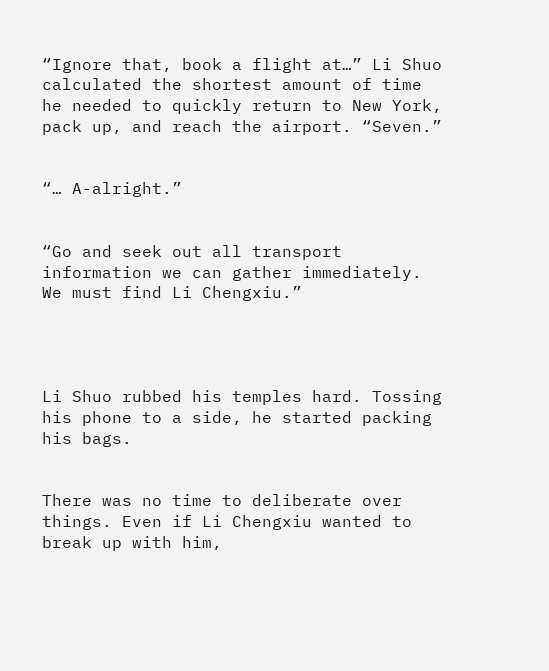“Ignore that, book a flight at…” Li Shuo calculated the shortest amount of time he needed to quickly return to New York, pack up, and reach the airport. “Seven.”


“… A-alright.”


“Go and seek out all transport information we can gather immediately. We must find Li Chengxiu.”




Li Shuo rubbed his temples hard. Tossing his phone to a side, he started packing his bags.


There was no time to deliberate over things. Even if Li Chengxiu wanted to break up with him,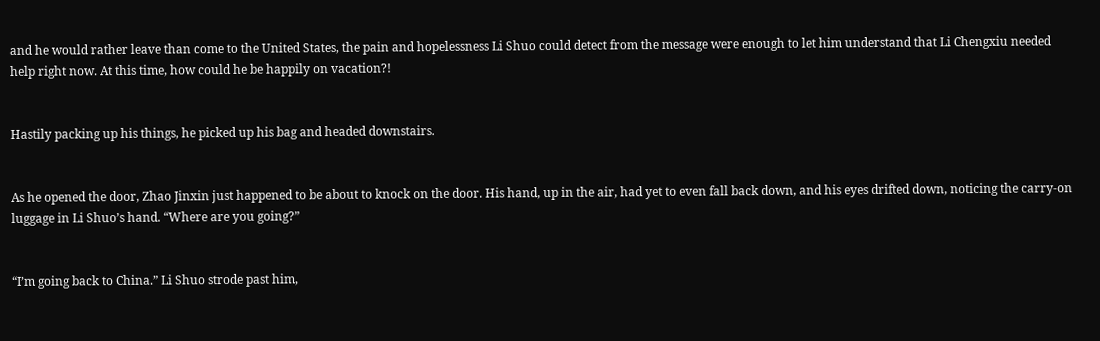and he would rather leave than come to the United States, the pain and hopelessness Li Shuo could detect from the message were enough to let him understand that Li Chengxiu needed help right now. At this time, how could he be happily on vacation?!


Hastily packing up his things, he picked up his bag and headed downstairs.


As he opened the door, Zhao Jinxin just happened to be about to knock on the door. His hand, up in the air, had yet to even fall back down, and his eyes drifted down, noticing the carry-on luggage in Li Shuo’s hand. “Where are you going?”


“I’m going back to China.” Li Shuo strode past him,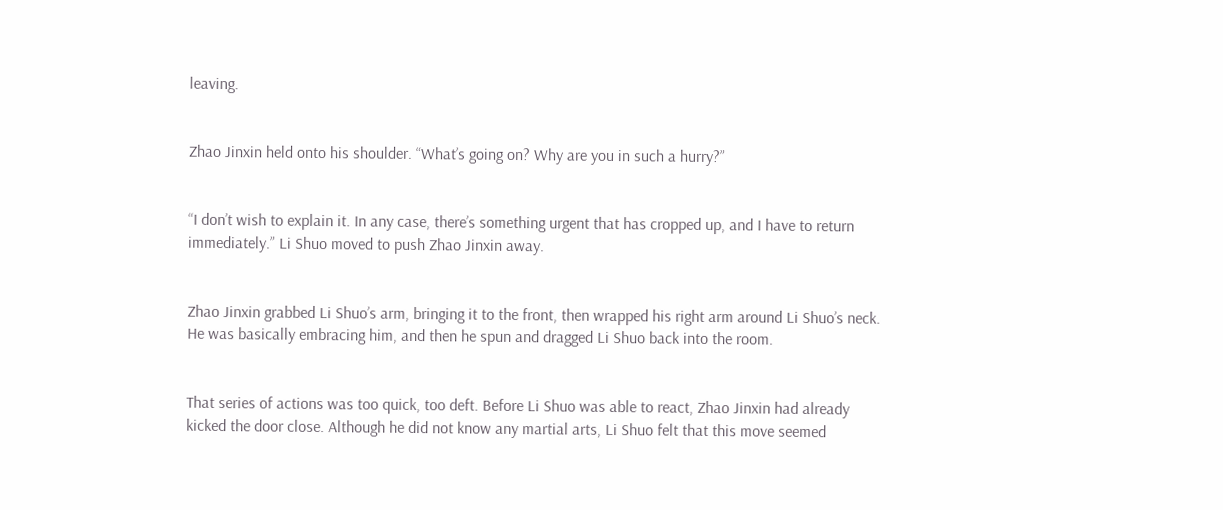leaving.


Zhao Jinxin held onto his shoulder. “What’s going on? Why are you in such a hurry?”


“I don’t wish to explain it. In any case, there’s something urgent that has cropped up, and I have to return immediately.” Li Shuo moved to push Zhao Jinxin away.


Zhao Jinxin grabbed Li Shuo’s arm, bringing it to the front, then wrapped his right arm around Li Shuo’s neck. He was basically embracing him, and then he spun and dragged Li Shuo back into the room.


That series of actions was too quick, too deft. Before Li Shuo was able to react, Zhao Jinxin had already kicked the door close. Although he did not know any martial arts, Li Shuo felt that this move seemed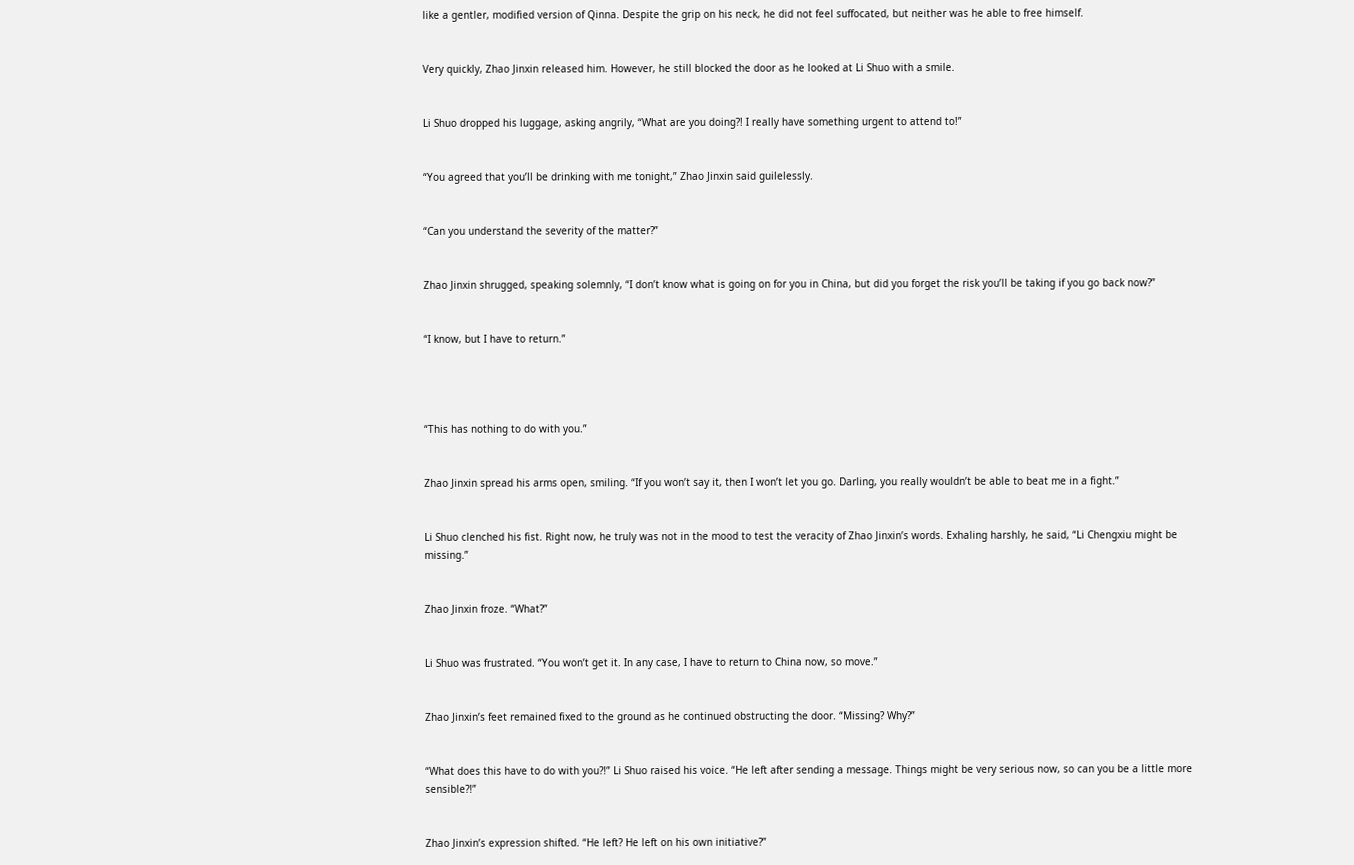like a gentler, modified version of Qinna. Despite the grip on his neck, he did not feel suffocated, but neither was he able to free himself.


Very quickly, Zhao Jinxin released him. However, he still blocked the door as he looked at Li Shuo with a smile.


Li Shuo dropped his luggage, asking angrily, “What are you doing?! I really have something urgent to attend to!”


“You agreed that you’ll be drinking with me tonight,” Zhao Jinxin said guilelessly.


“Can you understand the severity of the matter?”


Zhao Jinxin shrugged, speaking solemnly, “I don’t know what is going on for you in China, but did you forget the risk you’ll be taking if you go back now?”


“I know, but I have to return.”




“This has nothing to do with you.”


Zhao Jinxin spread his arms open, smiling. “If you won’t say it, then I won’t let you go. Darling, you really wouldn’t be able to beat me in a fight.”


Li Shuo clenched his fist. Right now, he truly was not in the mood to test the veracity of Zhao Jinxin’s words. Exhaling harshly, he said, “Li Chengxiu might be missing.”


Zhao Jinxin froze. “What?”


Li Shuo was frustrated. “You won’t get it. In any case, I have to return to China now, so move.”


Zhao Jinxin’s feet remained fixed to the ground as he continued obstructing the door. “Missing? Why?”


“What does this have to do with you?!” Li Shuo raised his voice. “He left after sending a message. Things might be very serious now, so can you be a little more sensible?!”


Zhao Jinxin’s expression shifted. “He left? He left on his own initiative?”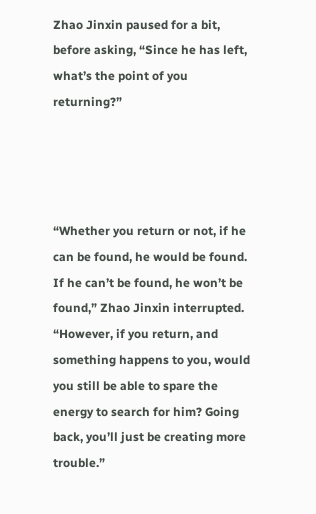Zhao Jinxin paused for a bit, before asking, “Since he has left, what’s the point of you returning?”




“Whether you return or not, if he can be found, he would be found. If he can’t be found, he won’t be found,” Zhao Jinxin interrupted. “However, if you return, and something happens to you, would you still be able to spare the energy to search for him? Going back, you’ll just be creating more trouble.”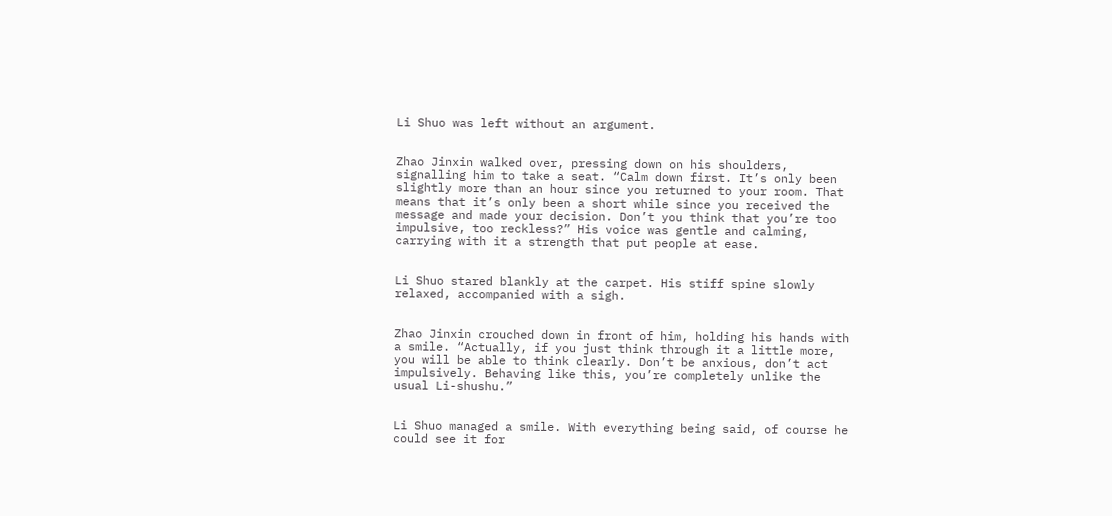Li Shuo was left without an argument.


Zhao Jinxin walked over, pressing down on his shoulders, signalling him to take a seat. “Calm down first. It’s only been slightly more than an hour since you returned to your room. That means that it’s only been a short while since you received the message and made your decision. Don’t you think that you’re too impulsive, too reckless?” His voice was gentle and calming, carrying with it a strength that put people at ease.


Li Shuo stared blankly at the carpet. His stiff spine slowly relaxed, accompanied with a sigh.


Zhao Jinxin crouched down in front of him, holding his hands with a smile. “Actually, if you just think through it a little more, you will be able to think clearly. Don’t be anxious, don’t act impulsively. Behaving like this, you’re completely unlike the usual Li-shushu.”


Li Shuo managed a smile. With everything being said, of course he could see it for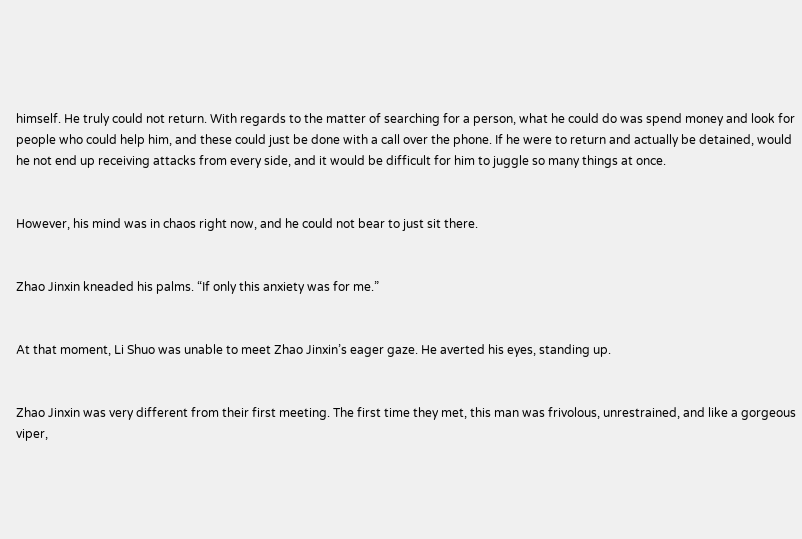himself. He truly could not return. With regards to the matter of searching for a person, what he could do was spend money and look for people who could help him, and these could just be done with a call over the phone. If he were to return and actually be detained, would he not end up receiving attacks from every side, and it would be difficult for him to juggle so many things at once.


However, his mind was in chaos right now, and he could not bear to just sit there.


Zhao Jinxin kneaded his palms. “If only this anxiety was for me.”


At that moment, Li Shuo was unable to meet Zhao Jinxin’s eager gaze. He averted his eyes, standing up.


Zhao Jinxin was very different from their first meeting. The first time they met, this man was frivolous, unrestrained, and like a gorgeous viper,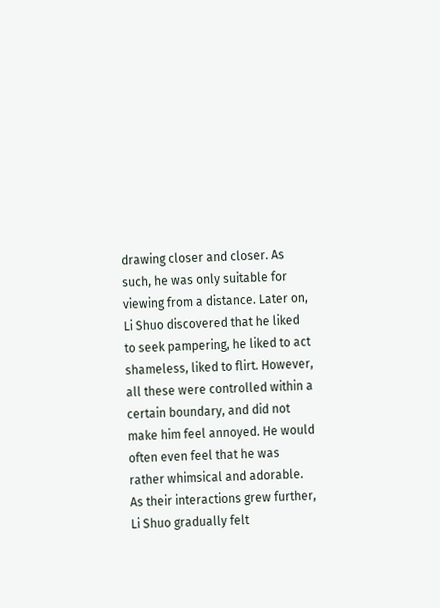drawing closer and closer. As such, he was only suitable for viewing from a distance. Later on, Li Shuo discovered that he liked to seek pampering, he liked to act shameless, liked to flirt. However, all these were controlled within a certain boundary, and did not make him feel annoyed. He would often even feel that he was rather whimsical and adorable. As their interactions grew further, Li Shuo gradually felt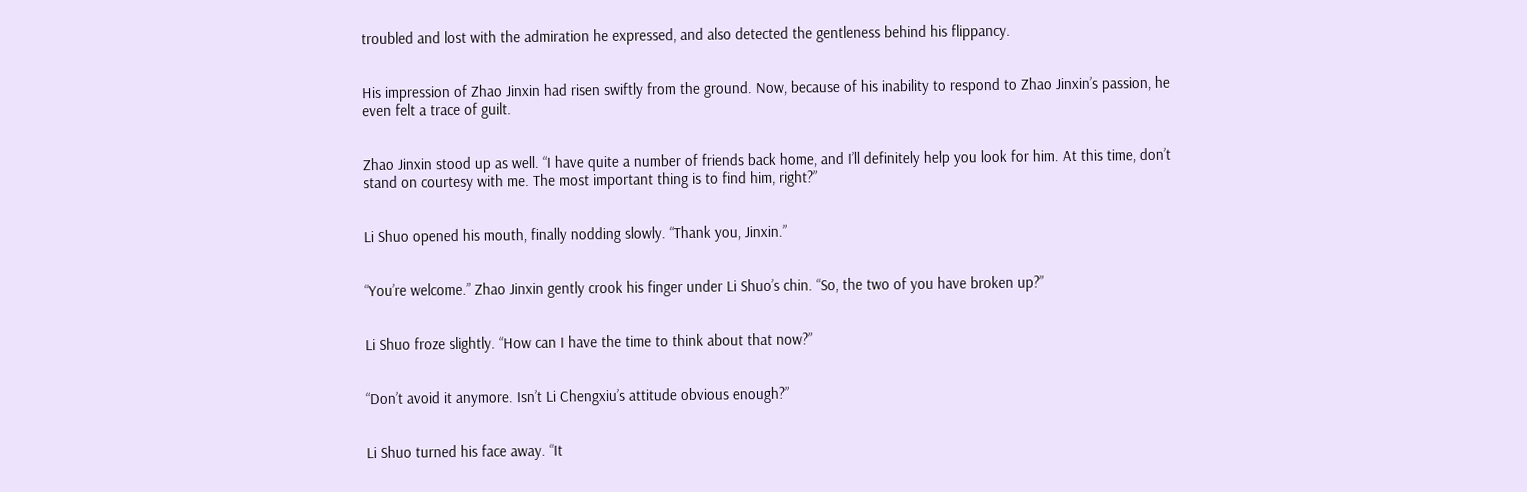troubled and lost with the admiration he expressed, and also detected the gentleness behind his flippancy.


His impression of Zhao Jinxin had risen swiftly from the ground. Now, because of his inability to respond to Zhao Jinxin’s passion, he even felt a trace of guilt.


Zhao Jinxin stood up as well. “I have quite a number of friends back home, and I’ll definitely help you look for him. At this time, don’t stand on courtesy with me. The most important thing is to find him, right?”


Li Shuo opened his mouth, finally nodding slowly. “Thank you, Jinxin.”


“You’re welcome.” Zhao Jinxin gently crook his finger under Li Shuo’s chin. “So, the two of you have broken up?”


Li Shuo froze slightly. “How can I have the time to think about that now?”


“Don’t avoid it anymore. Isn’t Li Chengxiu’s attitude obvious enough?”


Li Shuo turned his face away. “It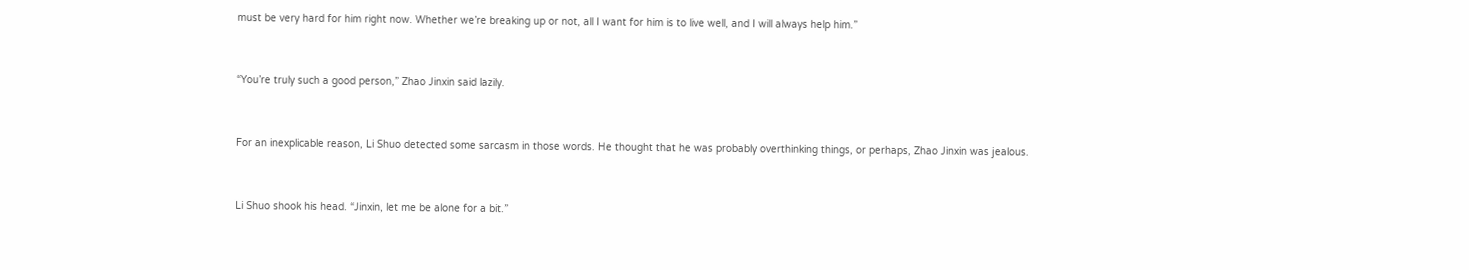must be very hard for him right now. Whether we’re breaking up or not, all I want for him is to live well, and I will always help him.”


“You’re truly such a good person,” Zhao Jinxin said lazily.


For an inexplicable reason, Li Shuo detected some sarcasm in those words. He thought that he was probably overthinking things, or perhaps, Zhao Jinxin was jealous.


Li Shuo shook his head. “Jinxin, let me be alone for a bit.”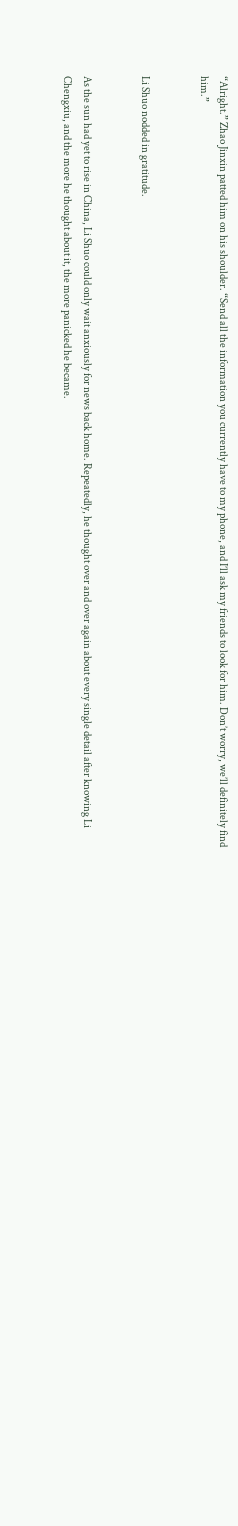“Alright.” Zhao Jinxin patted him on his shoulder. “Send all the information you currently have to my phone, and I’ll ask my friends to look for him. Don’t worry, we’ll definitely find him.”


Li Shuo nodded in gratitude.


As the sun had yet to rise in China, Li Shuo could only wait anxiously for news back home. Repeatedly, he thought over and over again about every single detail after knowing Li Chengxiu, and the more he thought about it, the more panicked he became.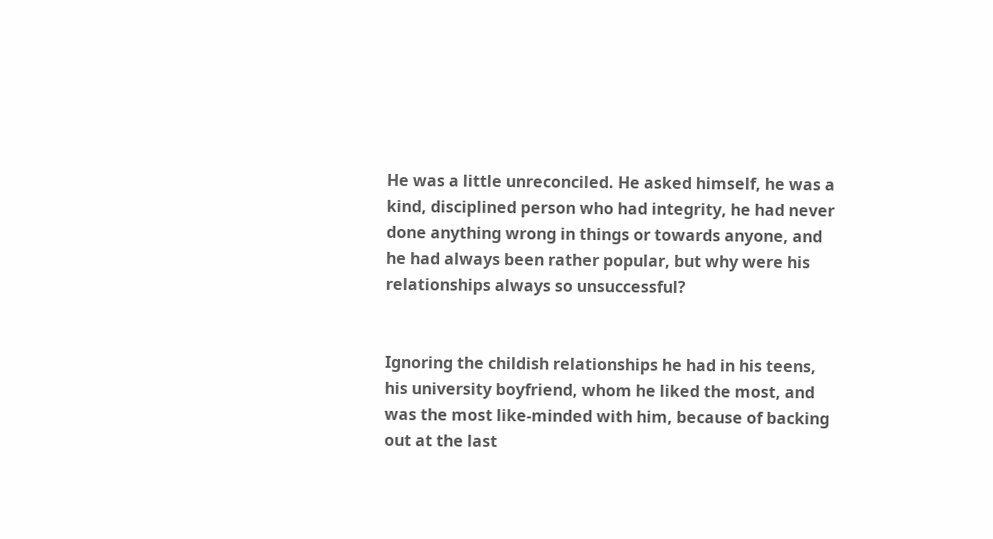He was a little unreconciled. He asked himself, he was a kind, disciplined person who had integrity, he had never done anything wrong in things or towards anyone, and he had always been rather popular, but why were his relationships always so unsuccessful?


Ignoring the childish relationships he had in his teens, his university boyfriend, whom he liked the most, and was the most like-minded with him, because of backing out at the last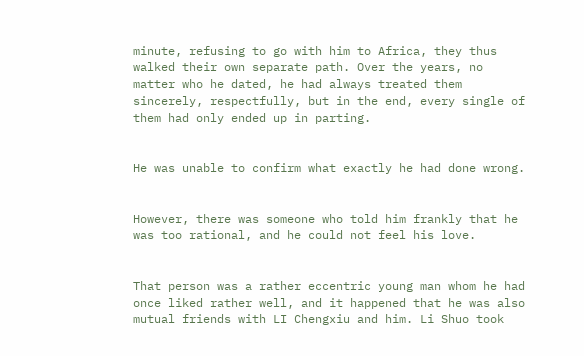minute, refusing to go with him to Africa, they thus walked their own separate path. Over the years, no matter who he dated, he had always treated them sincerely, respectfully, but in the end, every single of them had only ended up in parting.


He was unable to confirm what exactly he had done wrong.


However, there was someone who told him frankly that he was too rational, and he could not feel his love.


That person was a rather eccentric young man whom he had once liked rather well, and it happened that he was also mutual friends with LI Chengxiu and him. Li Shuo took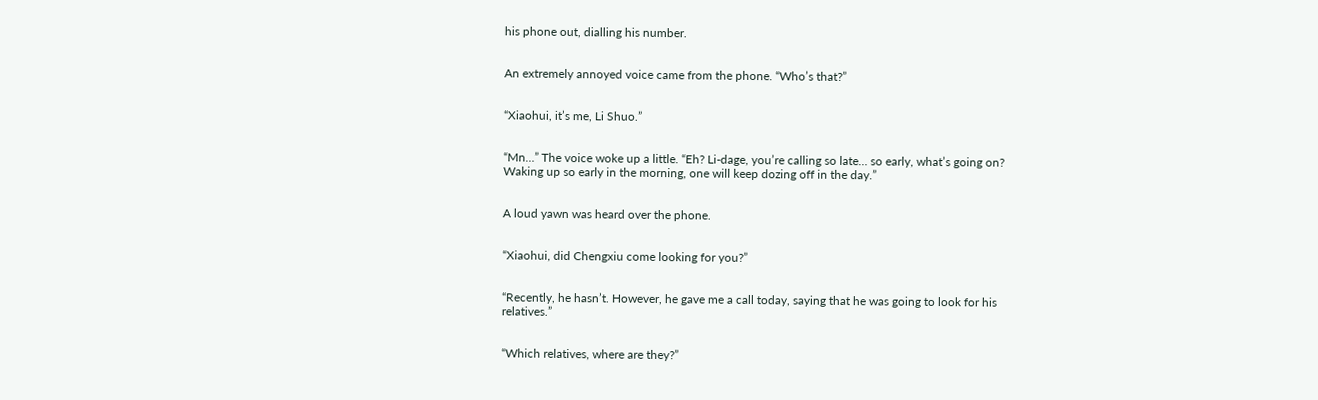his phone out, dialling his number.


An extremely annoyed voice came from the phone. “Who’s that?”


“Xiaohui, it’s me, Li Shuo.”


“Mn…” The voice woke up a little. “Eh? Li-dage, you’re calling so late… so early, what’s going on? Waking up so early in the morning, one will keep dozing off in the day.”


A loud yawn was heard over the phone.


“Xiaohui, did Chengxiu come looking for you?”


“Recently, he hasn’t. However, he gave me a call today, saying that he was going to look for his relatives.”


“Which relatives, where are they?”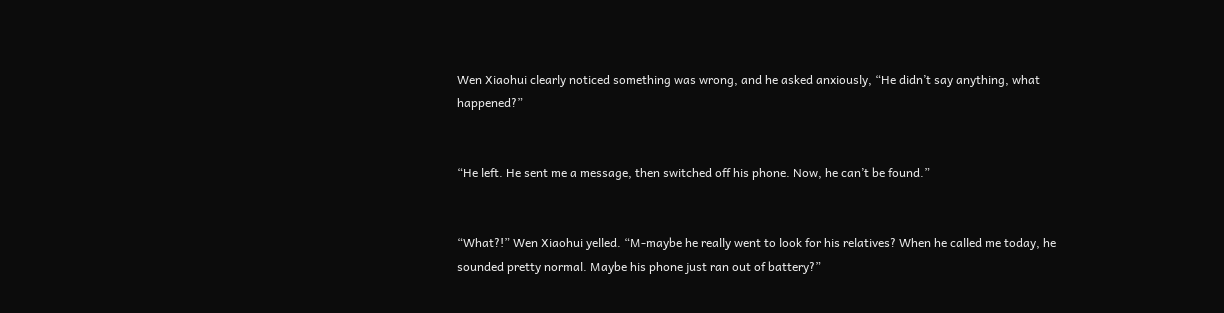Wen Xiaohui clearly noticed something was wrong, and he asked anxiously, “He didn’t say anything, what happened?”


“He left. He sent me a message, then switched off his phone. Now, he can’t be found.”


“What?!” Wen Xiaohui yelled. “M-maybe he really went to look for his relatives? When he called me today, he sounded pretty normal. Maybe his phone just ran out of battery?”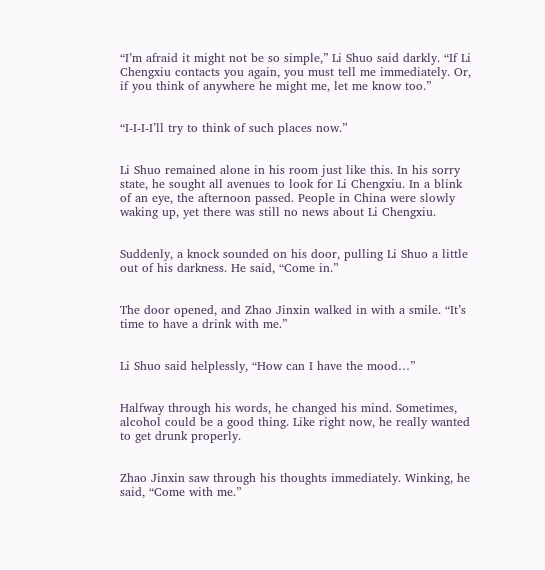“I’m afraid it might not be so simple,” Li Shuo said darkly. “If Li Chengxiu contacts you again, you must tell me immediately. Or, if you think of anywhere he might me, let me know too.”


“I-I-I-I’ll try to think of such places now.”


Li Shuo remained alone in his room just like this. In his sorry state, he sought all avenues to look for Li Chengxiu. In a blink of an eye, the afternoon passed. People in China were slowly waking up, yet there was still no news about Li Chengxiu.


Suddenly, a knock sounded on his door, pulling Li Shuo a little out of his darkness. He said, “Come in.”


The door opened, and Zhao Jinxin walked in with a smile. “It’s time to have a drink with me.”


Li Shuo said helplessly, “How can I have the mood…”


Halfway through his words, he changed his mind. Sometimes, alcohol could be a good thing. Like right now, he really wanted to get drunk properly.


Zhao Jinxin saw through his thoughts immediately. Winking, he said, “Come with me.”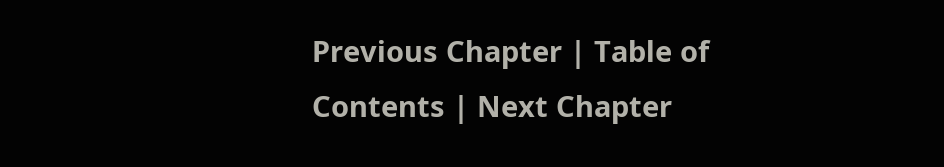Previous Chapter | Table of Contents | Next Chapter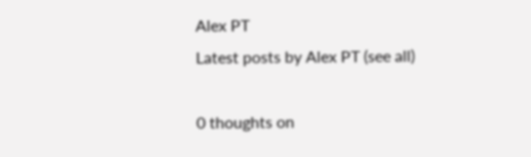Alex PT
Latest posts by Alex PT (see all)

0 thoughts on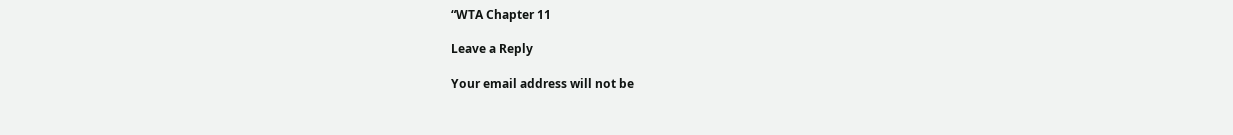“WTA Chapter 11

Leave a Reply

Your email address will not be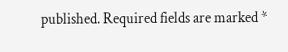published. Required fields are marked *